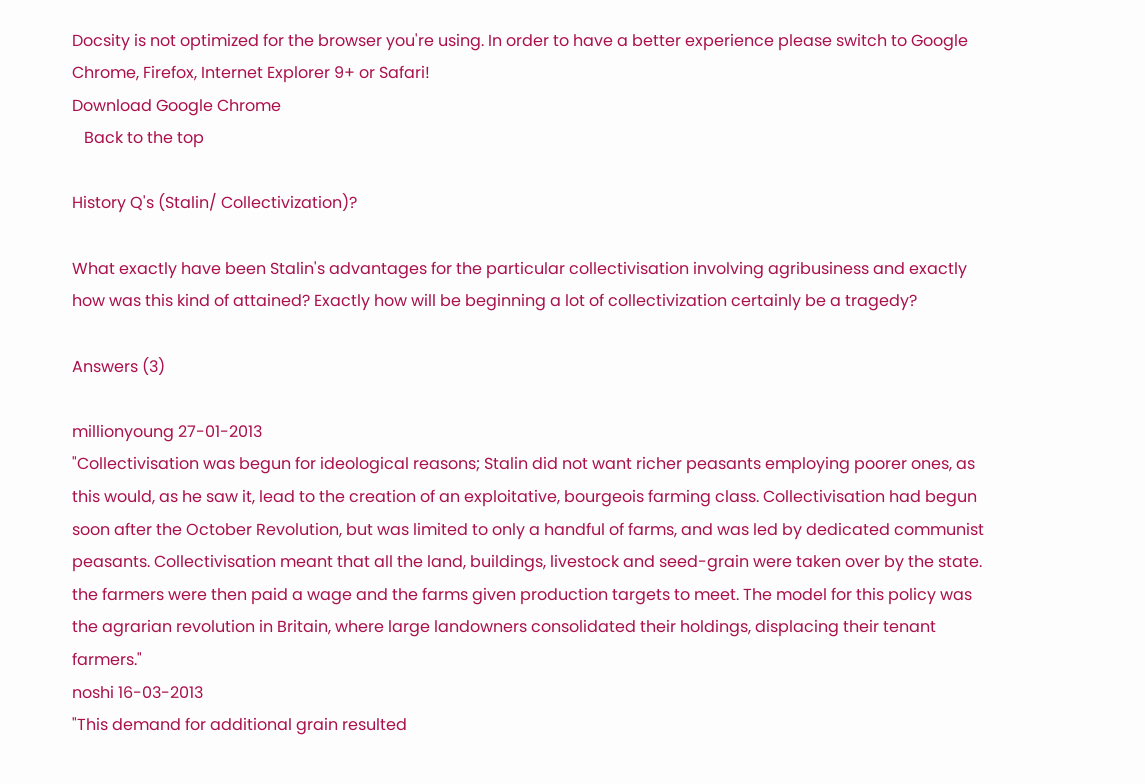Docsity is not optimized for the browser you're using. In order to have a better experience please switch to Google Chrome, Firefox, Internet Explorer 9+ or Safari!
Download Google Chrome
   Back to the top

History Q's (Stalin/ Collectivization)?

What exactly have been Stalin's advantages for the particular collectivisation involving agribusiness and exactly how was this kind of attained? Exactly how will be beginning a lot of collectivization certainly be a tragedy?

Answers (3)

millionyoung 27-01-2013
"Collectivisation was begun for ideological reasons; Stalin did not want richer peasants employing poorer ones, as this would, as he saw it, lead to the creation of an exploitative, bourgeois farming class. Collectivisation had begun soon after the October Revolution, but was limited to only a handful of farms, and was led by dedicated communist peasants. Collectivisation meant that all the land, buildings, livestock and seed-grain were taken over by the state. the farmers were then paid a wage and the farms given production targets to meet. The model for this policy was the agrarian revolution in Britain, where large landowners consolidated their holdings, displacing their tenant farmers."
noshi 16-03-2013
"This demand for additional grain resulted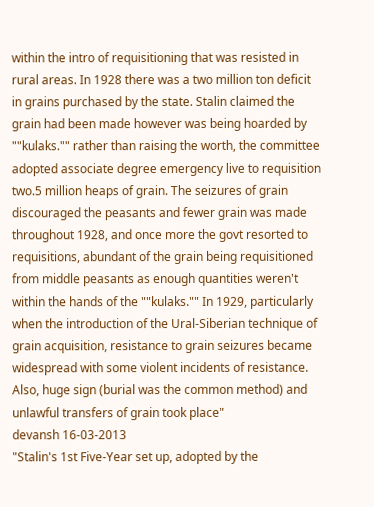within the intro of requisitioning that was resisted in rural areas. In 1928 there was a two million ton deficit in grains purchased by the state. Stalin claimed the grain had been made however was being hoarded by ""kulaks."" rather than raising the worth, the committee adopted associate degree emergency live to requisition two.5 million heaps of grain. The seizures of grain discouraged the peasants and fewer grain was made throughout 1928, and once more the govt resorted to requisitions, abundant of the grain being requisitioned from middle peasants as enough quantities weren't within the hands of the ""kulaks."" In 1929, particularly when the introduction of the Ural-Siberian technique of grain acquisition, resistance to grain seizures became widespread with some violent incidents of resistance. Also, huge sign (burial was the common method) and unlawful transfers of grain took place"
devansh 16-03-2013
"Stalin's 1st Five-Year set up, adopted by the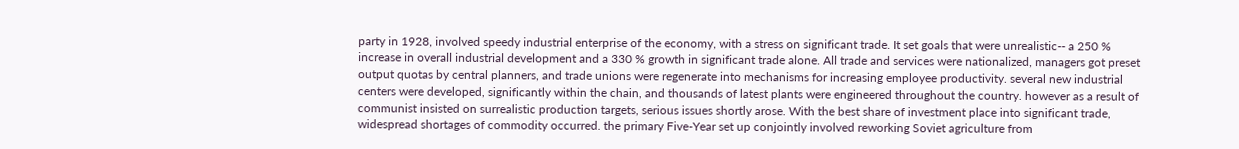party in 1928, involved speedy industrial enterprise of the economy, with a stress on significant trade. It set goals that were unrealistic-- a 250 % increase in overall industrial development and a 330 % growth in significant trade alone. All trade and services were nationalized, managers got preset output quotas by central planners, and trade unions were regenerate into mechanisms for increasing employee productivity. several new industrial centers were developed, significantly within the chain, and thousands of latest plants were engineered throughout the country. however as a result of communist insisted on surrealistic production targets, serious issues shortly arose. With the best share of investment place into significant trade, widespread shortages of commodity occurred. the primary Five-Year set up conjointly involved reworking Soviet agriculture from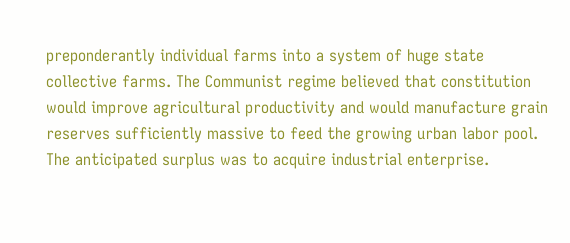preponderantly individual farms into a system of huge state collective farms. The Communist regime believed that constitution would improve agricultural productivity and would manufacture grain reserves sufficiently massive to feed the growing urban labor pool. The anticipated surplus was to acquire industrial enterprise.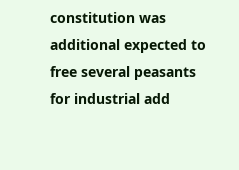constitution was additional expected to free several peasants for industrial add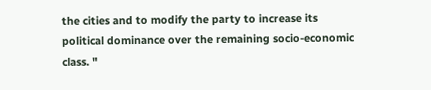the cities and to modify the party to increase its political dominance over the remaining socio-economic class. "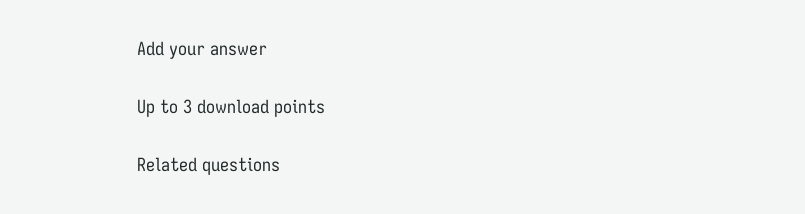Add your answer

Up to 3 download points

Related questions